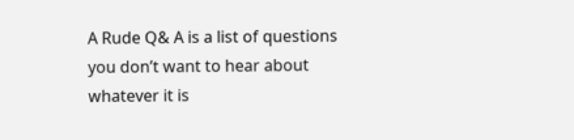A Rude Q& A is a list of questions you don’t want to hear about whatever it is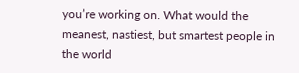you’re working on. What would the meanest, nastiest, but smartest people in the world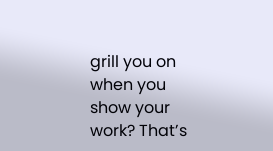grill you on when you show your work? That’s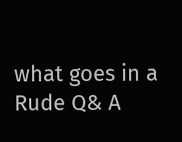what goes in a Rude Q& A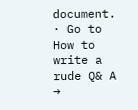document. · Go to How to write a rude Q& A →